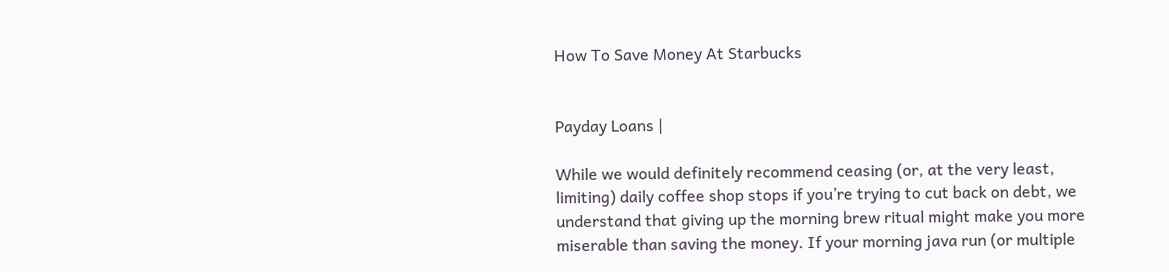How To Save Money At Starbucks


Payday Loans |

While we would definitely recommend ceasing (or, at the very least, limiting) daily coffee shop stops if you’re trying to cut back on debt, we understand that giving up the morning brew ritual might make you more miserable than saving the money. If your morning java run (or multiple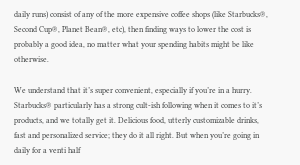daily runs) consist of any of the more expensive coffee shops (like Starbucks®, Second Cup®, Planet Bean®, etc), then finding ways to lower the cost is probably a good idea, no matter what your spending habits might be like otherwise.

We understand that it’s super convenient, especially if you’re in a hurry. Starbucks® particularly has a strong cult-ish following when it comes to it’s products, and we totally get it. Delicious food, utterly customizable drinks, fast and personalized service; they do it all right. But when you’re going in daily for a venti half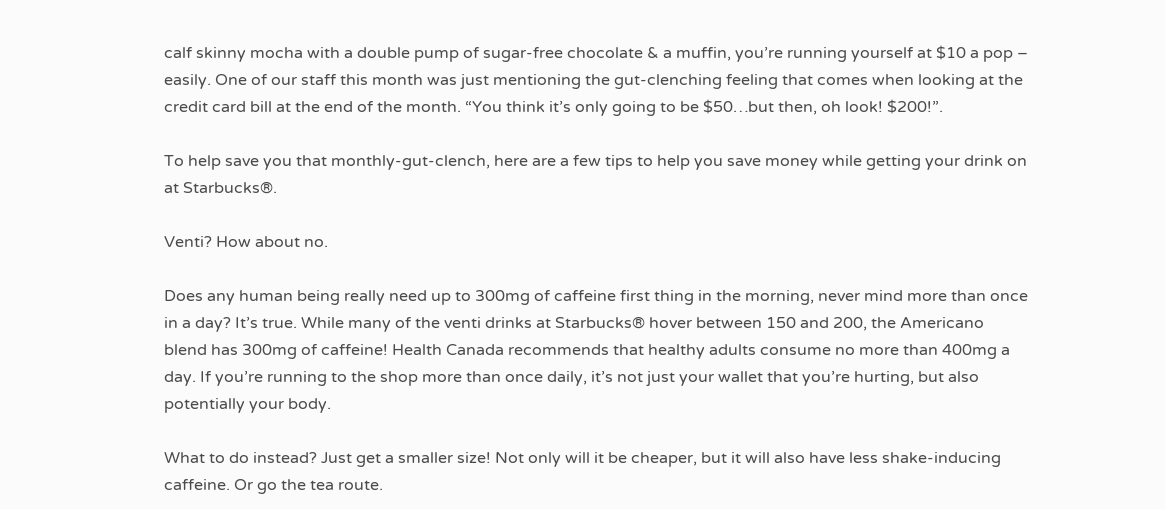calf skinny mocha with a double pump of sugar-free chocolate & a muffin, you’re running yourself at $10 a pop – easily. One of our staff this month was just mentioning the gut-clenching feeling that comes when looking at the credit card bill at the end of the month. “You think it’s only going to be $50…but then, oh look! $200!”.

To help save you that monthly-gut-clench, here are a few tips to help you save money while getting your drink on at Starbucks®.

Venti? How about no.

Does any human being really need up to 300mg of caffeine first thing in the morning, never mind more than once in a day? It’s true. While many of the venti drinks at Starbucks® hover between 150 and 200, the Americano blend has 300mg of caffeine! Health Canada recommends that healthy adults consume no more than 400mg a day. If you’re running to the shop more than once daily, it’s not just your wallet that you’re hurting, but also potentially your body.

What to do instead? Just get a smaller size! Not only will it be cheaper, but it will also have less shake-inducing caffeine. Or go the tea route.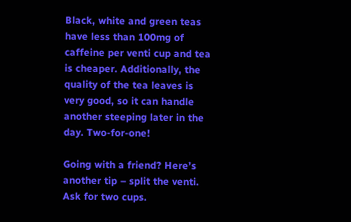Black, white and green teas have less than 100mg of caffeine per venti cup and tea is cheaper. Additionally, the quality of the tea leaves is very good, so it can handle another steeping later in the day. Two-for-one!

Going with a friend? Here’s another tip – split the venti. Ask for two cups.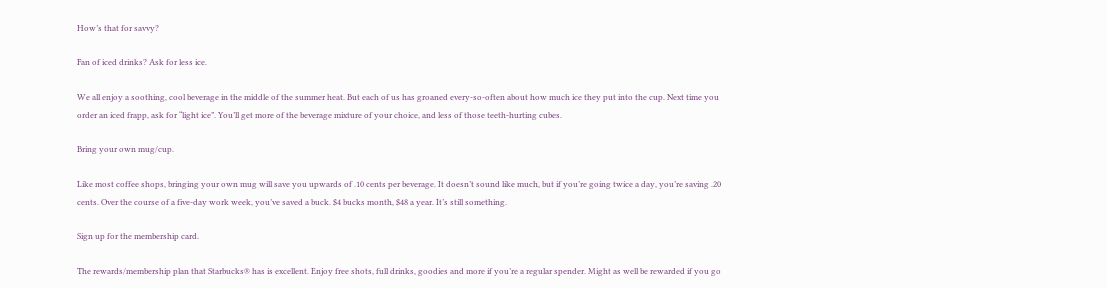How’s that for savvy?

Fan of iced drinks? Ask for less ice.

We all enjoy a soothing, cool beverage in the middle of the summer heat. But each of us has groaned every-so-often about how much ice they put into the cup. Next time you order an iced frapp, ask for “light ice”. You’ll get more of the beverage mixture of your choice, and less of those teeth-hurting cubes.

Bring your own mug/cup.

Like most coffee shops, bringing your own mug will save you upwards of .10 cents per beverage. It doesn’t sound like much, but if you’re going twice a day, you’re saving .20 cents. Over the course of a five-day work week, you’ve saved a buck. $4 bucks month, $48 a year. It’s still something.

Sign up for the membership card.

The rewards/membership plan that Starbucks® has is excellent. Enjoy free shots, full drinks, goodies and more if you’re a regular spender. Might as well be rewarded if you go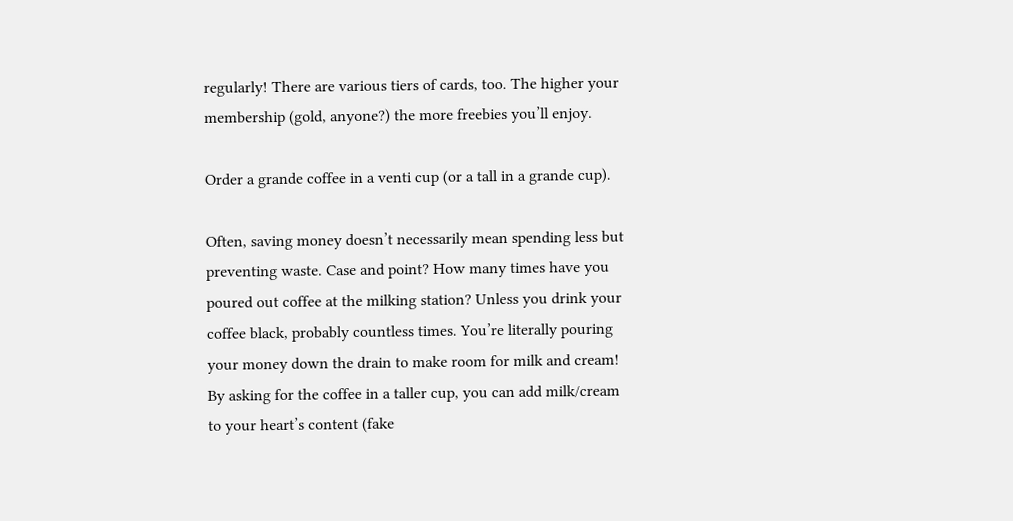regularly! There are various tiers of cards, too. The higher your membership (gold, anyone?) the more freebies you’ll enjoy.

Order a grande coffee in a venti cup (or a tall in a grande cup).

Often, saving money doesn’t necessarily mean spending less but preventing waste. Case and point? How many times have you poured out coffee at the milking station? Unless you drink your coffee black, probably countless times. You’re literally pouring your money down the drain to make room for milk and cream! By asking for the coffee in a taller cup, you can add milk/cream to your heart’s content (fake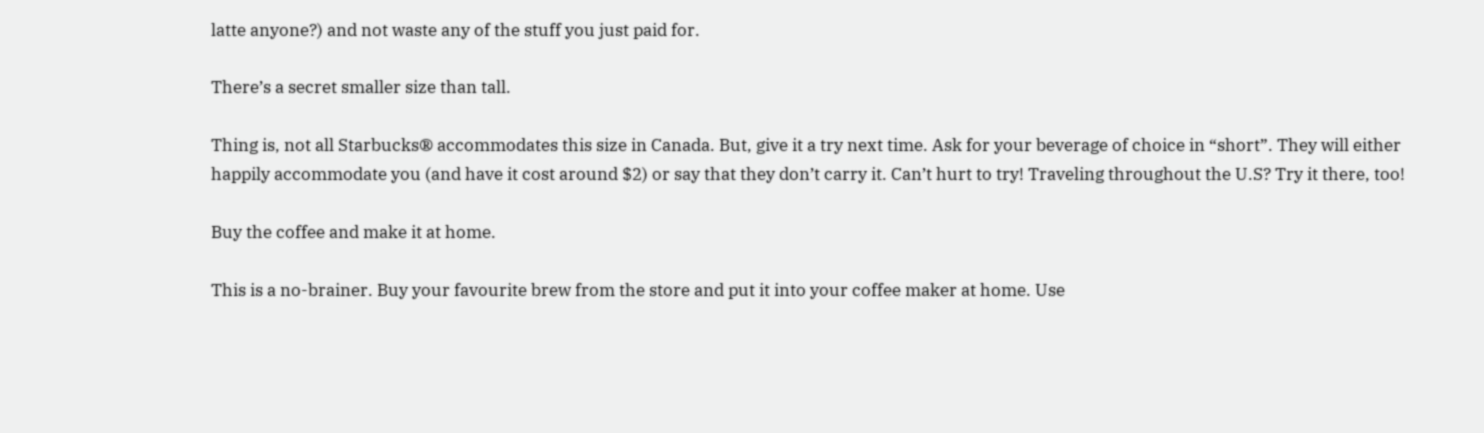latte anyone?) and not waste any of the stuff you just paid for.

There’s a secret smaller size than tall.

Thing is, not all Starbucks® accommodates this size in Canada. But, give it a try next time. Ask for your beverage of choice in “short”. They will either happily accommodate you (and have it cost around $2) or say that they don’t carry it. Can’t hurt to try! Traveling throughout the U.S? Try it there, too!

Buy the coffee and make it at home.

This is a no-brainer. Buy your favourite brew from the store and put it into your coffee maker at home. Use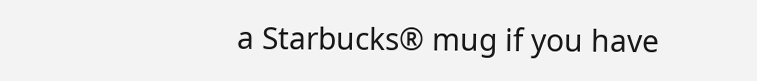a Starbucks® mug if you have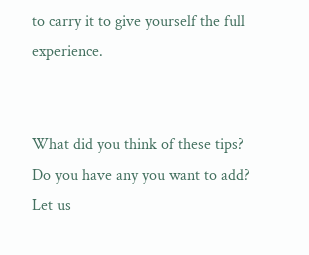to carry it to give yourself the full experience.


What did you think of these tips? Do you have any you want to add? Let us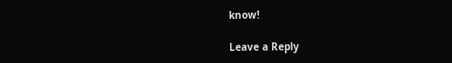know!

Leave a Reply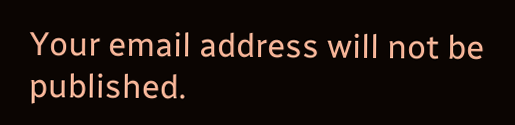Your email address will not be published.